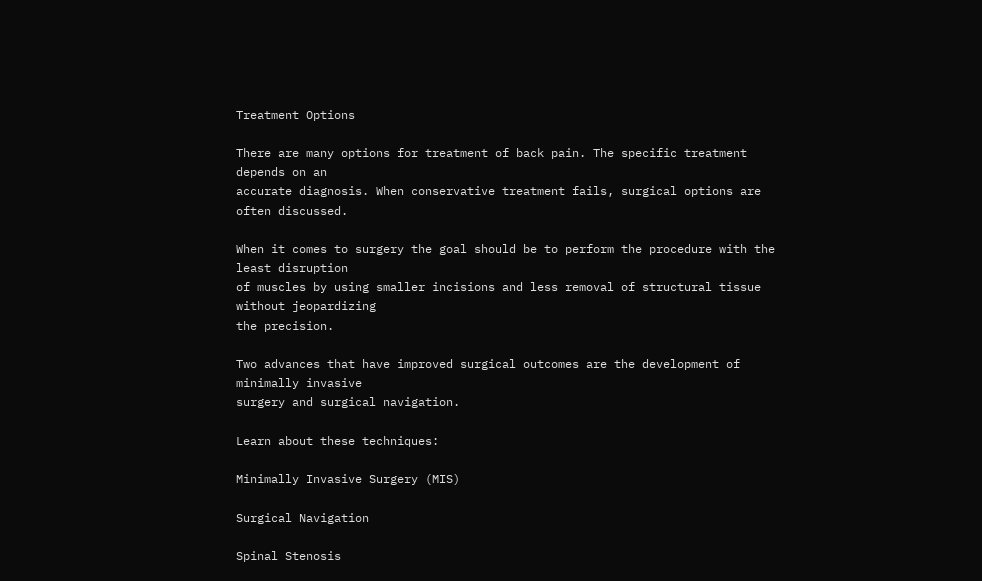Treatment Options

There are many options for treatment of back pain. The specific treatment depends on an
accurate diagnosis. When conservative treatment fails, surgical options are often discussed.

When it comes to surgery the goal should be to perform the procedure with the least disruption
of muscles by using smaller incisions and less removal of structural tissue without jeopardizing
the precision.

Two advances that have improved surgical outcomes are the development of minimally invasive
surgery and surgical navigation.

Learn about these techniques:

Minimally Invasive Surgery (MIS)

Surgical Navigation

Spinal Stenosis